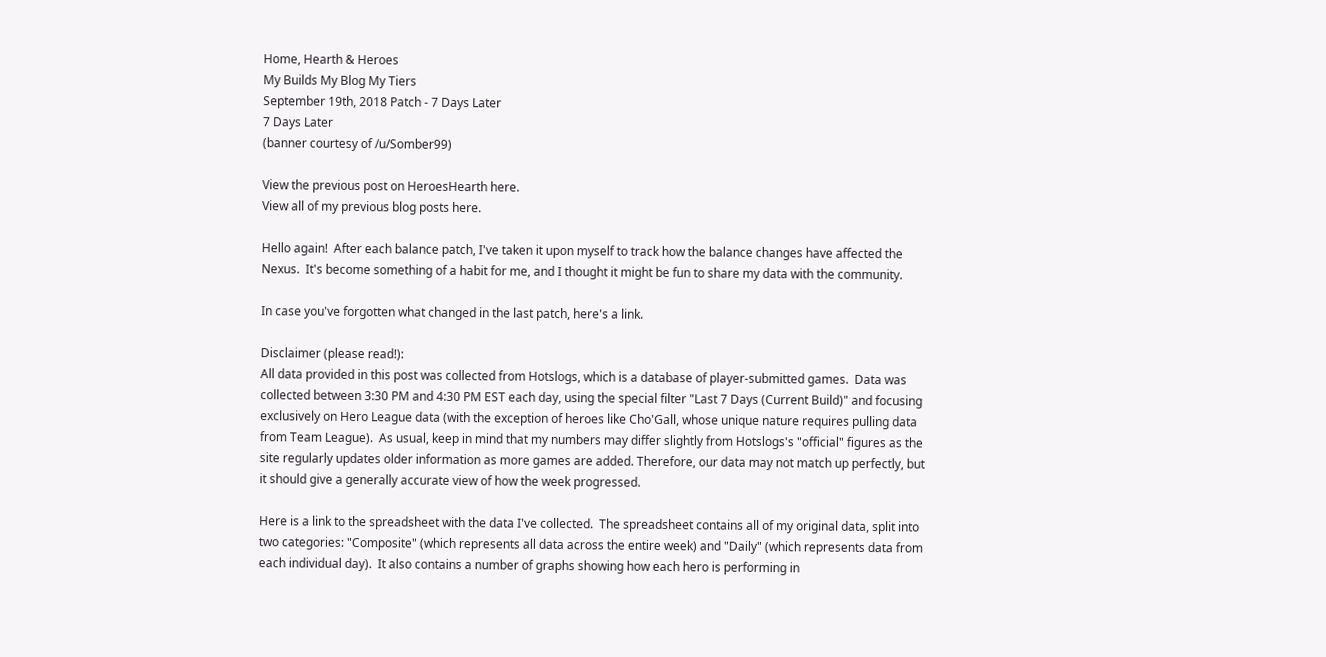Home, Hearth & Heroes
My Builds My Blog My Tiers
September 19th, 2018 Patch - 7 Days Later
7 Days Later
(banner courtesy of /u/Somber99)

View the previous post on HeroesHearth here.
View all of my previous blog posts here.

Hello again!  After each balance patch, I've taken it upon myself to track how the balance changes have affected the Nexus.  It's become something of a habit for me, and I thought it might be fun to share my data with the community.

In case you've forgotten what changed in the last patch, here's a link.

Disclaimer (please read!):
All data provided in this post was collected from Hotslogs, which is a database of player-submitted games.  Data was collected between 3:30 PM and 4:30 PM EST each day, using the special filter "Last 7 Days (Current Build)" and focusing exclusively on Hero League data (with the exception of heroes like Cho'Gall, whose unique nature requires pulling data from Team League).  As usual, keep in mind that my numbers may differ slightly from Hotslogs's "official" figures as the site regularly updates older information as more games are added. Therefore, our data may not match up perfectly, but it should give a generally accurate view of how the week progressed.

Here is a link to the spreadsheet with the data I've collected.  The spreadsheet contains all of my original data, split into two categories: "Composite" (which represents all data across the entire week) and "Daily" (which represents data from each individual day).  It also contains a number of graphs showing how each hero is performing in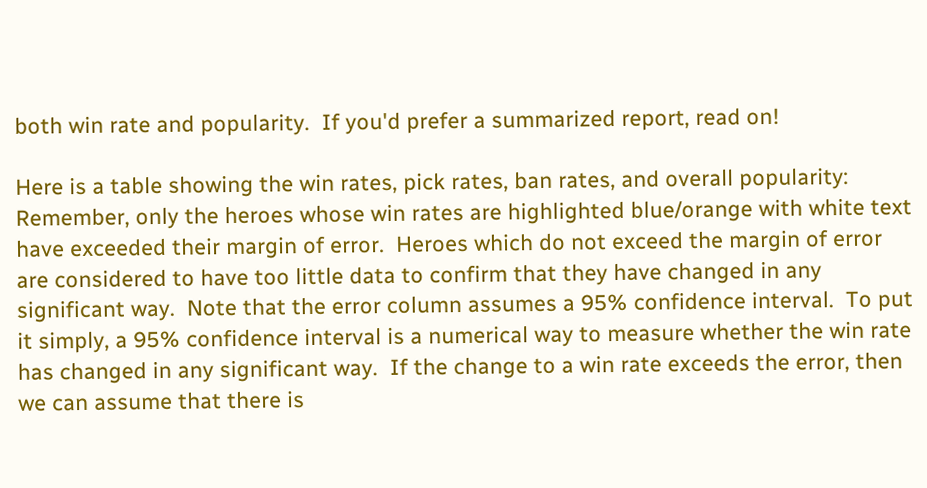both win rate and popularity.  If you'd prefer a summarized report, read on!

Here is a table showing the win rates, pick rates, ban rates, and overall popularity:
Remember, only the heroes whose win rates are highlighted blue/orange with white text have exceeded their margin of error.  Heroes which do not exceed the margin of error are considered to have too little data to confirm that they have changed in any significant way.  Note that the error column assumes a 95% confidence interval.  To put it simply, a 95% confidence interval is a numerical way to measure whether the win rate has changed in any significant way.  If the change to a win rate exceeds the error, then we can assume that there is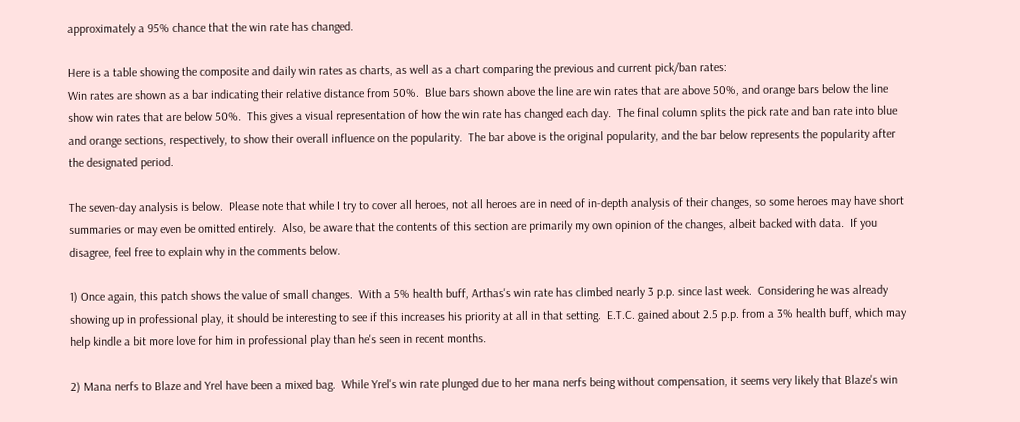approximately a 95% chance that the win rate has changed.

Here is a table showing the composite and daily win rates as charts, as well as a chart comparing the previous and current pick/ban rates:
Win rates are shown as a bar indicating their relative distance from 50%.  Blue bars shown above the line are win rates that are above 50%, and orange bars below the line show win rates that are below 50%.  This gives a visual representation of how the win rate has changed each day.  The final column splits the pick rate and ban rate into blue and orange sections, respectively, to show their overall influence on the popularity.  The bar above is the original popularity, and the bar below represents the popularity after the designated period.

The seven-day analysis is below.  Please note that while I try to cover all heroes, not all heroes are in need of in-depth analysis of their changes, so some heroes may have short summaries or may even be omitted entirely.  Also, be aware that the contents of this section are primarily my own opinion of the changes, albeit backed with data.  If you disagree, feel free to explain why in the comments below.

1) Once again, this patch shows the value of small changes.  With a 5% health buff, Arthas's win rate has climbed nearly 3 p.p. since last week.  Considering he was already showing up in professional play, it should be interesting to see if this increases his priority at all in that setting.  E.T.C. gained about 2.5 p.p. from a 3% health buff, which may help kindle a bit more love for him in professional play than he's seen in recent months.

2) Mana nerfs to Blaze and Yrel have been a mixed bag.  While Yrel's win rate plunged due to her mana nerfs being without compensation, it seems very likely that Blaze's win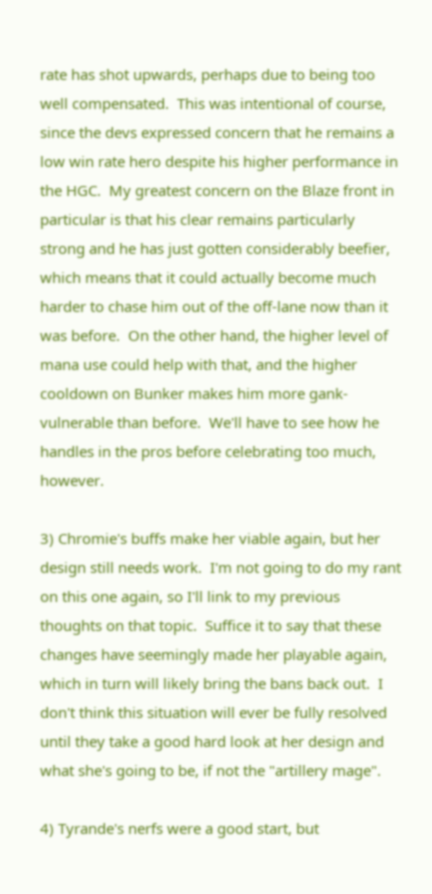rate has shot upwards, perhaps due to being too well compensated.  This was intentional of course, since the devs expressed concern that he remains a low win rate hero despite his higher performance in the HGC.  My greatest concern on the Blaze front in particular is that his clear remains particularly strong and he has just gotten considerably beefier, which means that it could actually become much harder to chase him out of the off-lane now than it was before.  On the other hand, the higher level of mana use could help with that, and the higher cooldown on Bunker makes him more gank-vulnerable than before.  We'll have to see how he handles in the pros before celebrating too much, however.

3) Chromie's buffs make her viable again, but her design still needs work.  I'm not going to do my rant on this one again, so I'll link to my previous thoughts on that topic.  Suffice it to say that these changes have seemingly made her playable again, which in turn will likely bring the bans back out.  I don't think this situation will ever be fully resolved until they take a good hard look at her design and what she's going to be, if not the "artillery mage".

4) Tyrande's nerfs were a good start, but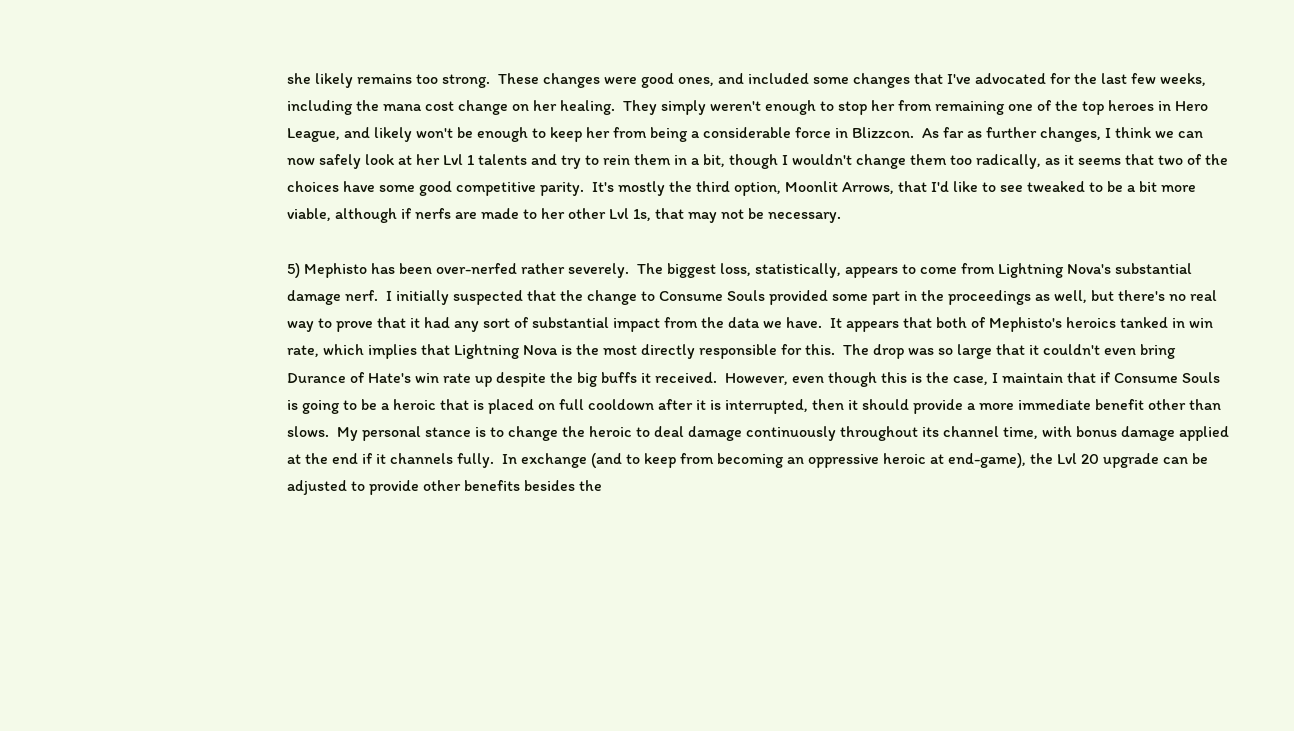she likely remains too strong.  These changes were good ones, and included some changes that I've advocated for the last few weeks, including the mana cost change on her healing.  They simply weren't enough to stop her from remaining one of the top heroes in Hero League, and likely won't be enough to keep her from being a considerable force in Blizzcon.  As far as further changes, I think we can now safely look at her Lvl 1 talents and try to rein them in a bit, though I wouldn't change them too radically, as it seems that two of the choices have some good competitive parity.  It's mostly the third option, Moonlit Arrows, that I'd like to see tweaked to be a bit more viable, although if nerfs are made to her other Lvl 1s, that may not be necessary.

5) Mephisto has been over-nerfed rather severely.  The biggest loss, statistically, appears to come from Lightning Nova's substantial damage nerf.  I initially suspected that the change to Consume Souls provided some part in the proceedings as well, but there's no real way to prove that it had any sort of substantial impact from the data we have.  It appears that both of Mephisto's heroics tanked in win rate, which implies that Lightning Nova is the most directly responsible for this.  The drop was so large that it couldn't even bring Durance of Hate's win rate up despite the big buffs it received.  However, even though this is the case, I maintain that if Consume Souls is going to be a heroic that is placed on full cooldown after it is interrupted, then it should provide a more immediate benefit other than slows.  My personal stance is to change the heroic to deal damage continuously throughout its channel time, with bonus damage applied at the end if it channels fully.  In exchange (and to keep from becoming an oppressive heroic at end-game), the Lvl 20 upgrade can be adjusted to provide other benefits besides the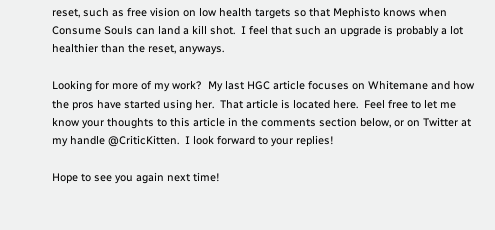reset, such as free vision on low health targets so that Mephisto knows when Consume Souls can land a kill shot.  I feel that such an upgrade is probably a lot healthier than the reset, anyways.

Looking for more of my work?  My last HGC article focuses on Whitemane and how the pros have started using her.  That article is located here.  Feel free to let me know your thoughts to this article in the comments section below, or on Twitter at my handle @CriticKitten.  I look forward to your replies!

Hope to see you again next time!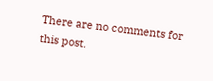There are no comments for this post.